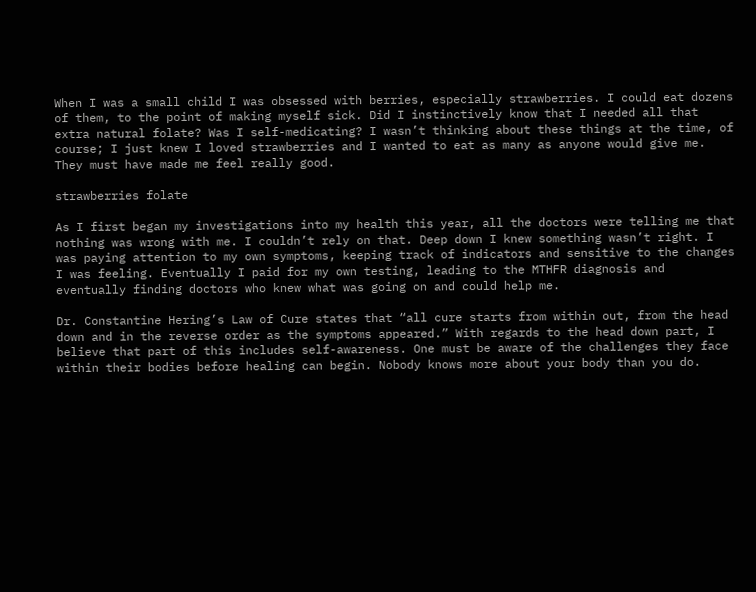When I was a small child I was obsessed with berries, especially strawberries. I could eat dozens of them, to the point of making myself sick. Did I instinctively know that I needed all that extra natural folate? Was I self-medicating? I wasn’t thinking about these things at the time, of course; I just knew I loved strawberries and I wanted to eat as many as anyone would give me. They must have made me feel really good.

strawberries folate

As I first began my investigations into my health this year, all the doctors were telling me that nothing was wrong with me. I couldn’t rely on that. Deep down I knew something wasn’t right. I was paying attention to my own symptoms, keeping track of indicators and sensitive to the changes I was feeling. Eventually I paid for my own testing, leading to the MTHFR diagnosis and eventually finding doctors who knew what was going on and could help me.

Dr. Constantine Hering’s Law of Cure states that “all cure starts from within out, from the head down and in the reverse order as the symptoms appeared.” With regards to the head down part, I believe that part of this includes self-awareness. One must be aware of the challenges they face within their bodies before healing can begin. Nobody knows more about your body than you do.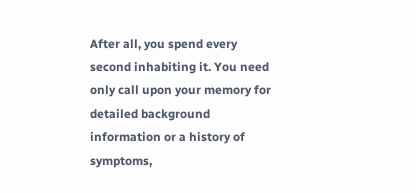After all, you spend every second inhabiting it. You need only call upon your memory for detailed background information or a history of symptoms,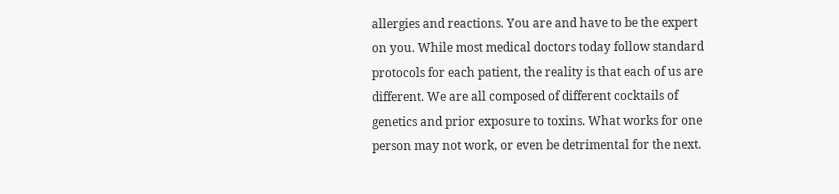allergies and reactions. You are and have to be the expert on you. While most medical doctors today follow standard protocols for each patient, the reality is that each of us are different. We are all composed of different cocktails of genetics and prior exposure to toxins. What works for one person may not work, or even be detrimental for the next.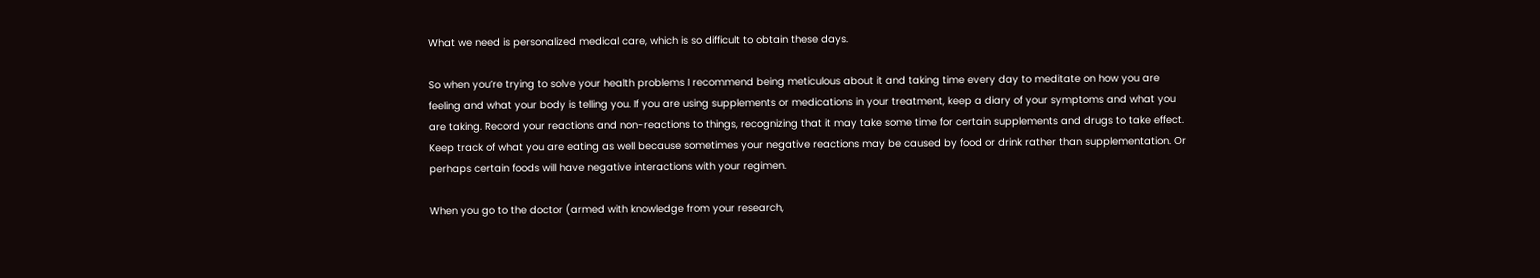What we need is personalized medical care, which is so difficult to obtain these days.

So when you’re trying to solve your health problems I recommend being meticulous about it and taking time every day to meditate on how you are feeling and what your body is telling you. If you are using supplements or medications in your treatment, keep a diary of your symptoms and what you are taking. Record your reactions and non-reactions to things, recognizing that it may take some time for certain supplements and drugs to take effect. Keep track of what you are eating as well because sometimes your negative reactions may be caused by food or drink rather than supplementation. Or perhaps certain foods will have negative interactions with your regimen.

When you go to the doctor (armed with knowledge from your research,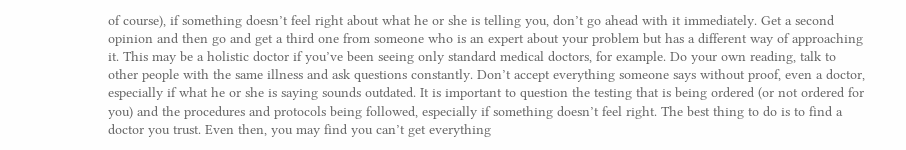of course), if something doesn’t feel right about what he or she is telling you, don’t go ahead with it immediately. Get a second opinion and then go and get a third one from someone who is an expert about your problem but has a different way of approaching it. This may be a holistic doctor if you’ve been seeing only standard medical doctors, for example. Do your own reading, talk to other people with the same illness and ask questions constantly. Don’t accept everything someone says without proof, even a doctor, especially if what he or she is saying sounds outdated. It is important to question the testing that is being ordered (or not ordered for you) and the procedures and protocols being followed, especially if something doesn’t feel right. The best thing to do is to find a doctor you trust. Even then, you may find you can’t get everything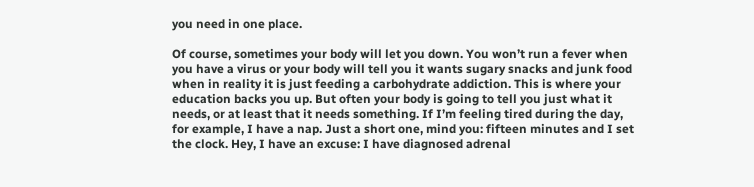you need in one place.

Of course, sometimes your body will let you down. You won’t run a fever when you have a virus or your body will tell you it wants sugary snacks and junk food when in reality it is just feeding a carbohydrate addiction. This is where your education backs you up. But often your body is going to tell you just what it needs, or at least that it needs something. If I’m feeling tired during the day, for example, I have a nap. Just a short one, mind you: fifteen minutes and I set the clock. Hey, I have an excuse: I have diagnosed adrenal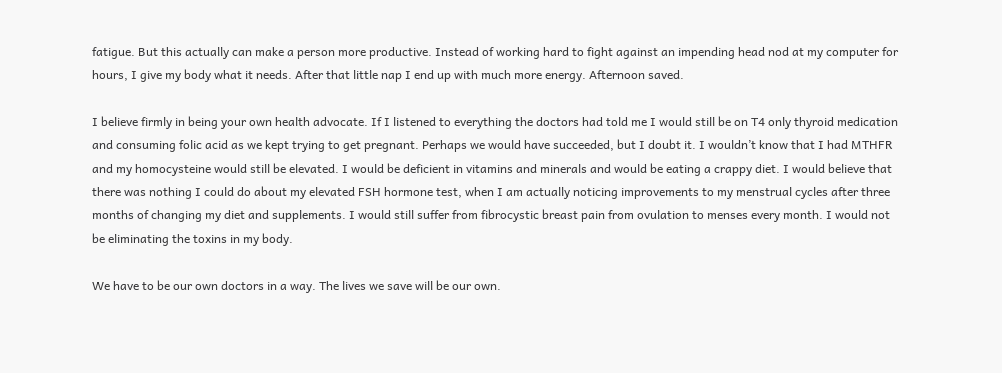fatigue. But this actually can make a person more productive. Instead of working hard to fight against an impending head nod at my computer for hours, I give my body what it needs. After that little nap I end up with much more energy. Afternoon saved.

I believe firmly in being your own health advocate. If I listened to everything the doctors had told me I would still be on T4 only thyroid medication and consuming folic acid as we kept trying to get pregnant. Perhaps we would have succeeded, but I doubt it. I wouldn’t know that I had MTHFR and my homocysteine would still be elevated. I would be deficient in vitamins and minerals and would be eating a crappy diet. I would believe that there was nothing I could do about my elevated FSH hormone test, when I am actually noticing improvements to my menstrual cycles after three months of changing my diet and supplements. I would still suffer from fibrocystic breast pain from ovulation to menses every month. I would not be eliminating the toxins in my body.

We have to be our own doctors in a way. The lives we save will be our own.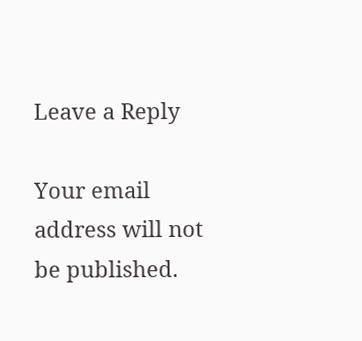Leave a Reply

Your email address will not be published.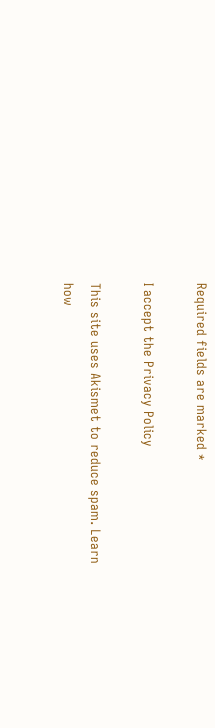Required fields are marked *

I accept the Privacy Policy

This site uses Akismet to reduce spam. Learn how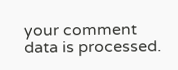your comment data is processed.